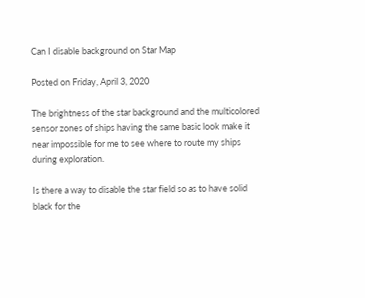Can I disable background on Star Map

Posted on Friday, April 3, 2020

The brightness of the star background and the multicolored sensor zones of ships having the same basic look make it near impossible for me to see where to route my ships during exploration.

Is there a way to disable the star field so as to have solid black for the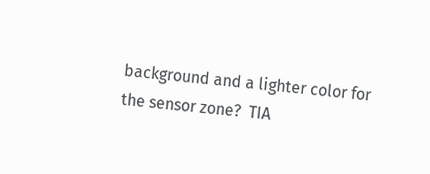background and a lighter color for the sensor zone?  TIA